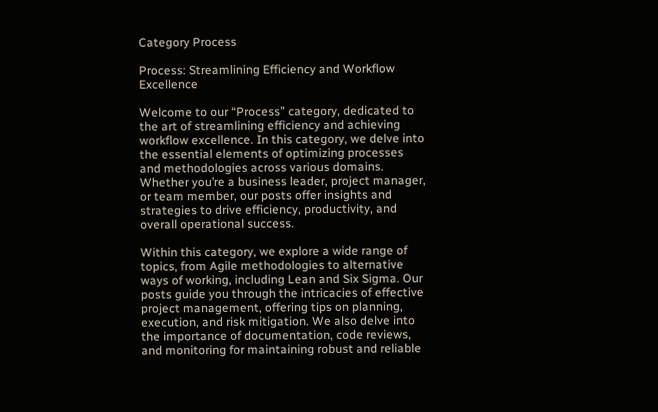Category Process

Process: Streamlining Efficiency and Workflow Excellence

Welcome to our “Process” category, dedicated to the art of streamlining efficiency and achieving workflow excellence. In this category, we delve into the essential elements of optimizing processes and methodologies across various domains. Whether you’re a business leader, project manager, or team member, our posts offer insights and strategies to drive efficiency, productivity, and overall operational success.

Within this category, we explore a wide range of topics, from Agile methodologies to alternative ways of working, including Lean and Six Sigma. Our posts guide you through the intricacies of effective project management, offering tips on planning, execution, and risk mitigation. We also delve into the importance of documentation, code reviews, and monitoring for maintaining robust and reliable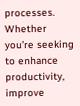processes. Whether you’re seeking to enhance productivity, improve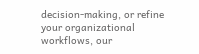decision-making, or refine your organizational workflows, our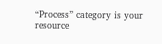“Process” category is your resource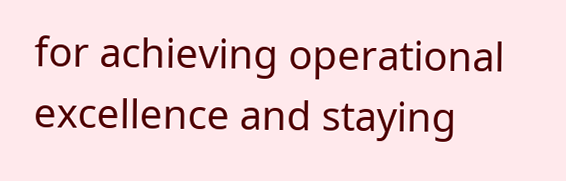for achieving operational excellence and staying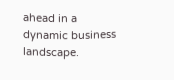ahead in a dynamic business landscape.